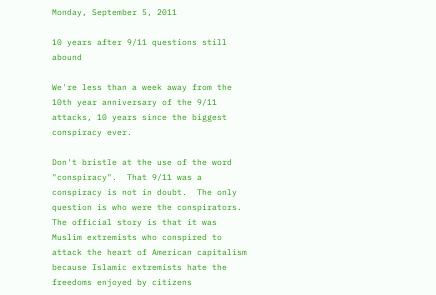Monday, September 5, 2011

10 years after 9/11 questions still abound

We're less than a week away from the 10th year anniversary of the 9/11 attacks, 10 years since the biggest conspiracy ever.

Don't bristle at the use of the word  "conspiracy".  That 9/11 was a conspiracy is not in doubt.  The only question is who were the conspirators.  The official story is that it was Muslim extremists who conspired to attack the heart of American capitalism because Islamic extremists hate the freedoms enjoyed by citizens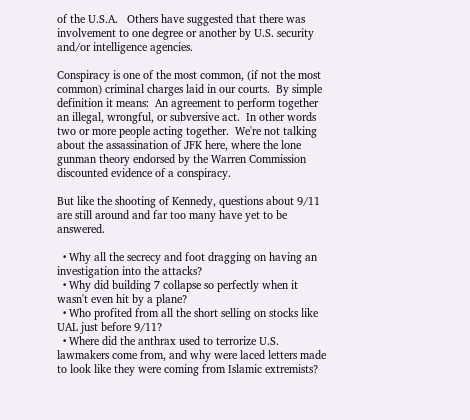of the U.S.A.   Others have suggested that there was involvement to one degree or another by U.S. security and/or intelligence agencies.

Conspiracy is one of the most common, (if not the most common) criminal charges laid in our courts.  By simple definition it means:  An agreement to perform together an illegal, wrongful, or subversive act.  In other words two or more people acting together.  We're not talking about the assassination of JFK here, where the lone gunman theory endorsed by the Warren Commission discounted evidence of a conspiracy.

But like the shooting of Kennedy, questions about 9/11 are still around and far too many have yet to be answered.

  • Why all the secrecy and foot dragging on having an investigation into the attacks?
  • Why did building 7 collapse so perfectly when it wasn't even hit by a plane?
  • Who profited from all the short selling on stocks like UAL just before 9/11?
  • Where did the anthrax used to terrorize U.S. lawmakers come from, and why were laced letters made to look like they were coming from Islamic extremists?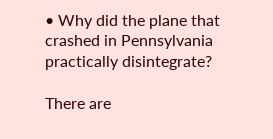• Why did the plane that crashed in Pennsylvania practically disintegrate?

There are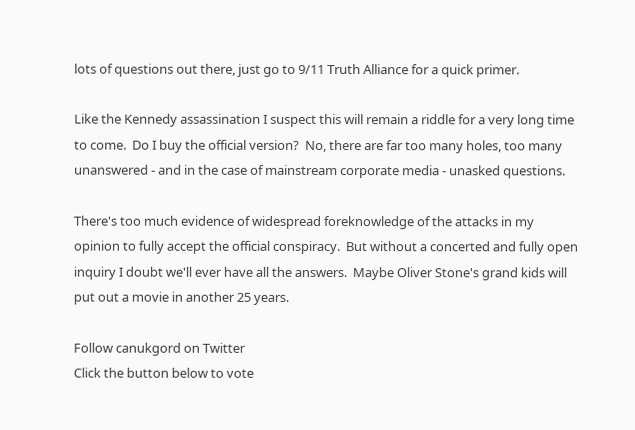lots of questions out there, just go to 9/11 Truth Alliance for a quick primer.

Like the Kennedy assassination I suspect this will remain a riddle for a very long time to come.  Do I buy the official version?  No, there are far too many holes, too many unanswered - and in the case of mainstream corporate media - unasked questions.

There's too much evidence of widespread foreknowledge of the attacks in my opinion to fully accept the official conspiracy.  But without a concerted and fully open inquiry I doubt we'll ever have all the answers.  Maybe Oliver Stone's grand kids will put out a movie in another 25 years.

Follow canukgord on Twitter
Click the button below to vote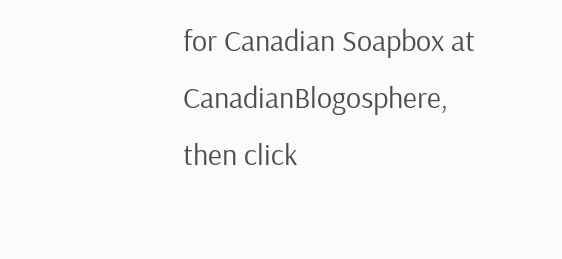for Canadian Soapbox at CanadianBlogosphere, then click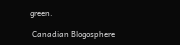green.

 Canadian Blogosphere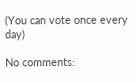(You can vote once every day)

No comments: